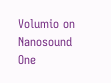Volumio on Nanosound One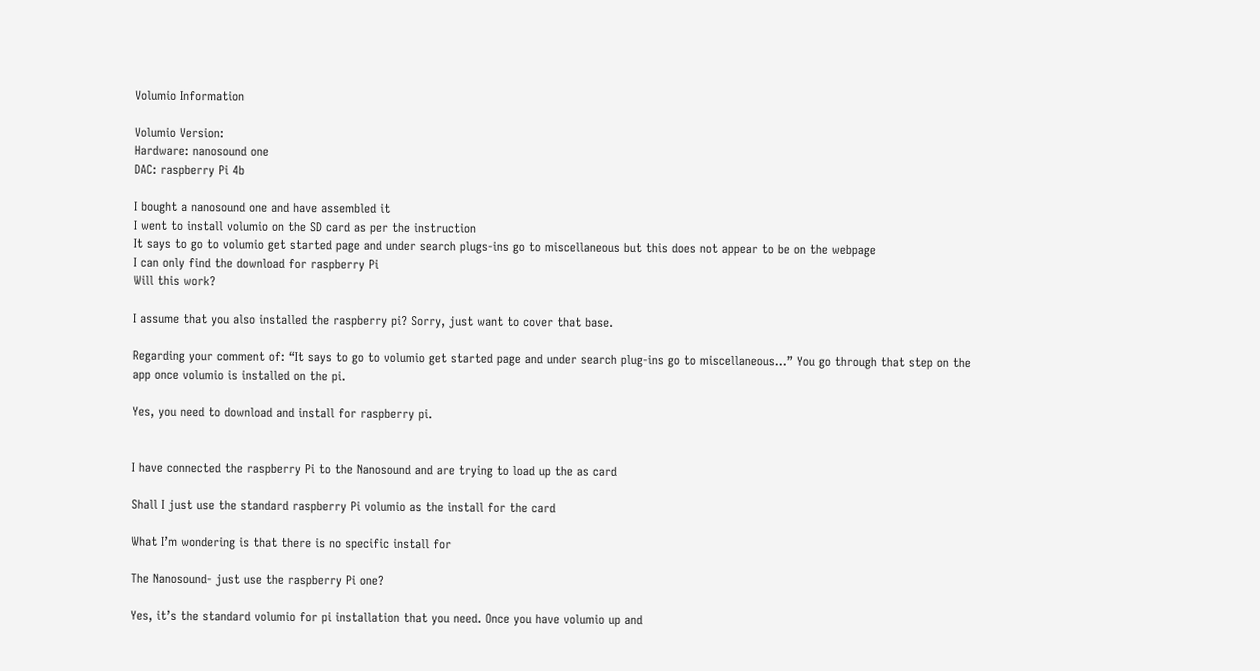Volumio Information

Volumio Version:
Hardware: nanosound one
DAC: raspberry Pi 4b

I bought a nanosound one and have assembled it
I went to install volumio on the SD card as per the instruction
It says to go to volumio get started page and under search plugs-ins go to miscellaneous but this does not appear to be on the webpage
I can only find the download for raspberry Pi
Will this work?

I assume that you also installed the raspberry pi? Sorry, just want to cover that base.

Regarding your comment of: “It says to go to volumio get started page and under search plug-ins go to miscellaneous…” You go through that step on the app once volumio is installed on the pi.

Yes, you need to download and install for raspberry pi.


I have connected the raspberry Pi to the Nanosound and are trying to load up the as card

Shall I just use the standard raspberry Pi volumio as the install for the card

What I’m wondering is that there is no specific install for

The Nanosound- just use the raspberry Pi one?

Yes, it’s the standard volumio for pi installation that you need. Once you have volumio up and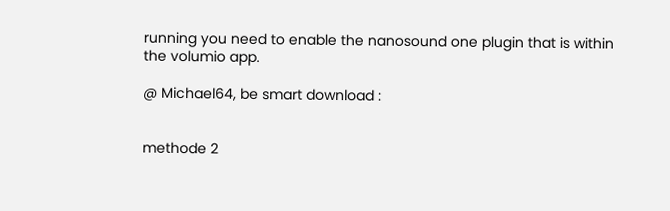running you need to enable the nanosound one plugin that is within the volumio app.

@ Michael64, be smart download :


methode 2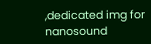,dedicated img for nanosound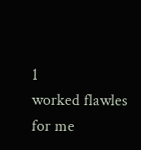1
worked flawles for me